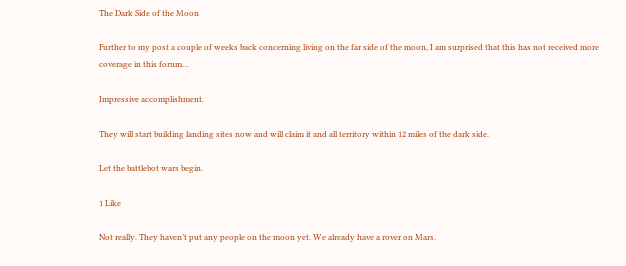The Dark Side of the Moon

Further to my post a couple of weeks back concerning living on the far side of the moon, I am surprised that this has not received more coverage in this forum…

Impressive accomplishment.

They will start building landing sites now and will claim it and all territory within 12 miles of the dark side.

Let the battlebot wars begin.

1 Like

Not really. They haven’t put any people on the moon yet. We already have a rover on Mars.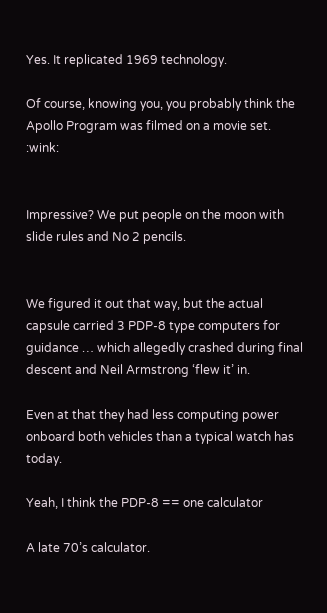Yes. It replicated 1969 technology.

Of course, knowing you, you probably think the Apollo Program was filmed on a movie set. :wink:


Impressive? We put people on the moon with slide rules and No 2 pencils.


We figured it out that way, but the actual capsule carried 3 PDP-8 type computers for guidance … which allegedly crashed during final descent and Neil Armstrong ‘flew it’ in.

Even at that they had less computing power onboard both vehicles than a typical watch has today.

Yeah, I think the PDP-8 == one calculator

A late 70’s calculator.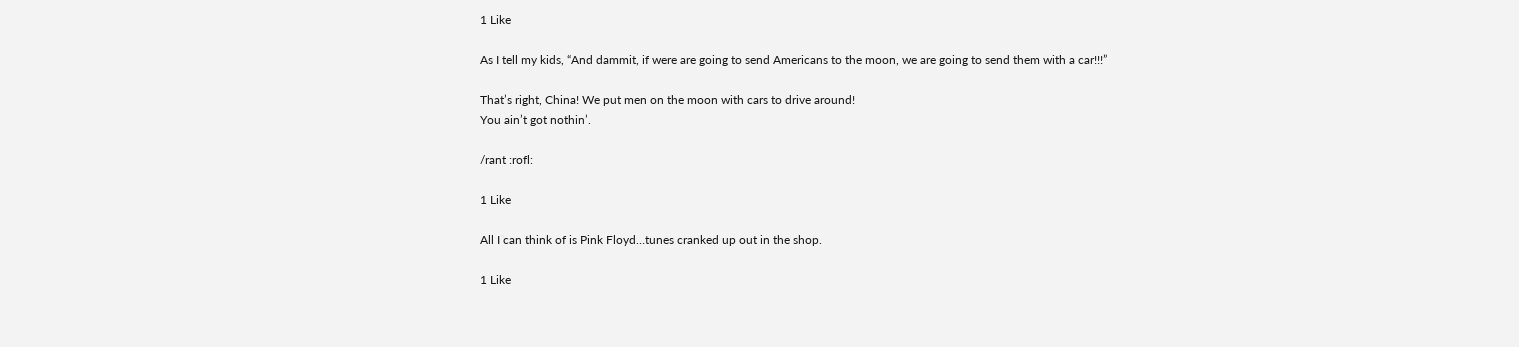1 Like

As I tell my kids, “And dammit, if were are going to send Americans to the moon, we are going to send them with a car!!!”

That’s right, China! We put men on the moon with cars to drive around!
You ain’t got nothin’.

/rant :rofl:

1 Like

All I can think of is Pink Floyd…tunes cranked up out in the shop.

1 Like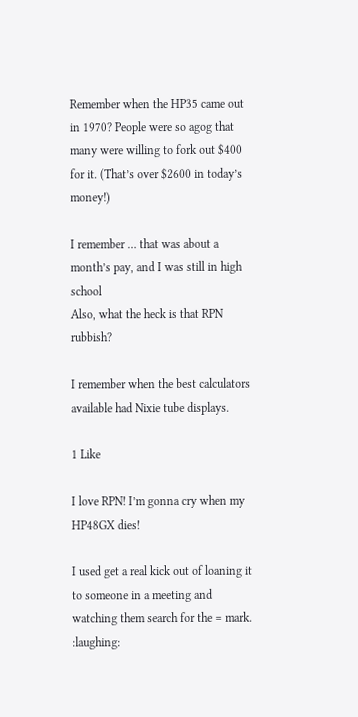Remember when the HP35 came out in 1970? People were so agog that many were willing to fork out $400 for it. (That’s over $2600 in today’s money!)

I remember … that was about a month’s pay, and I was still in high school
Also, what the heck is that RPN rubbish?

I remember when the best calculators available had Nixie tube displays.

1 Like

I love RPN! I’m gonna cry when my HP48GX dies!

I used get a real kick out of loaning it to someone in a meeting and watching them search for the = mark. :laughing: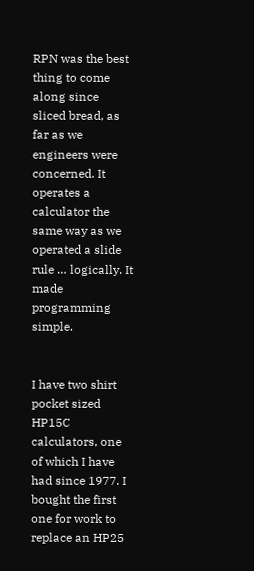RPN was the best thing to come along since sliced bread, as far as we engineers were concerned. It operates a calculator the same way as we operated a slide rule … logically. It made programming simple.


I have two shirt pocket sized HP15C calculators, one of which I have had since 1977. I bought the first one for work to replace an HP25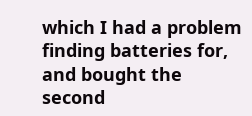which I had a problem finding batteries for, and bought the second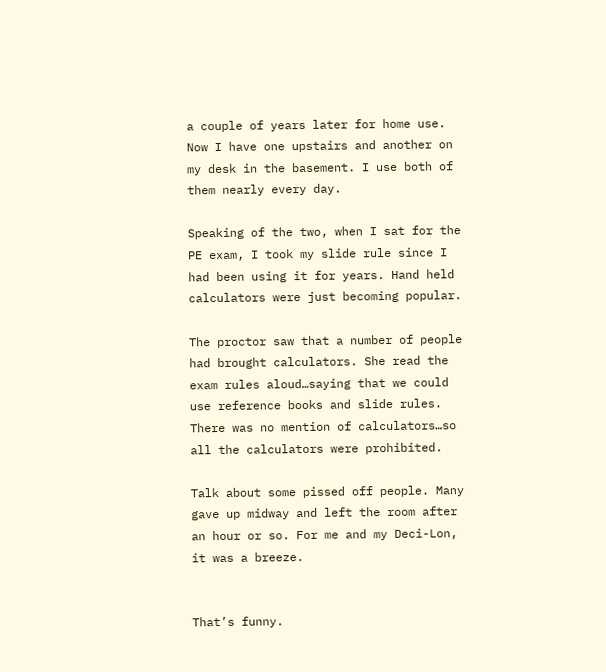a couple of years later for home use. Now I have one upstairs and another on my desk in the basement. I use both of them nearly every day.

Speaking of the two, when I sat for the PE exam, I took my slide rule since I had been using it for years. Hand held calculators were just becoming popular.

The proctor saw that a number of people had brought calculators. She read the exam rules aloud…saying that we could use reference books and slide rules. There was no mention of calculators…so all the calculators were prohibited.

Talk about some pissed off people. Many gave up midway and left the room after an hour or so. For me and my Deci-Lon, it was a breeze.


That’s funny.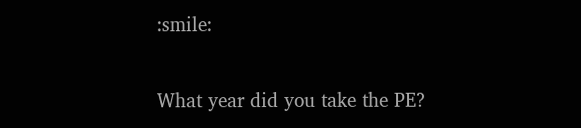:smile:

What year did you take the PE?